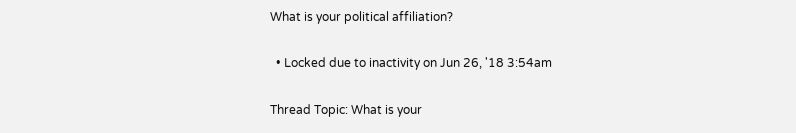What is your political affiliation?

  • Locked due to inactivity on Jun 26, '18 3:54am

Thread Topic: What is your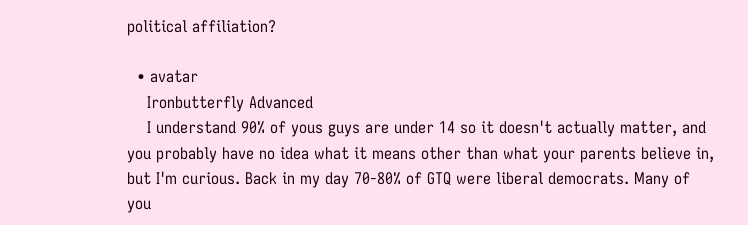political affiliation?

  • avatar
    Ironbutterfly Advanced
    I understand 90% of yous guys are under 14 so it doesn't actually matter, and you probably have no idea what it means other than what your parents believe in, but I'm curious. Back in my day 70-80% of GTQ were liberal democrats. Many of you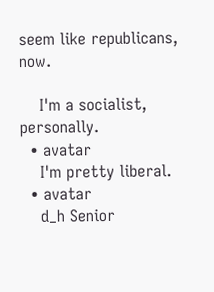seem like republicans, now.

    I'm a socialist, personally.
  • avatar
    I'm pretty liberal.
  • avatar
    d_h Senior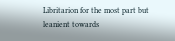Libritarion for the most part but leanient towards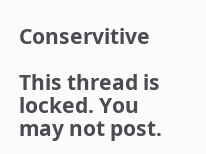Conservitive

This thread is locked. You may not post.